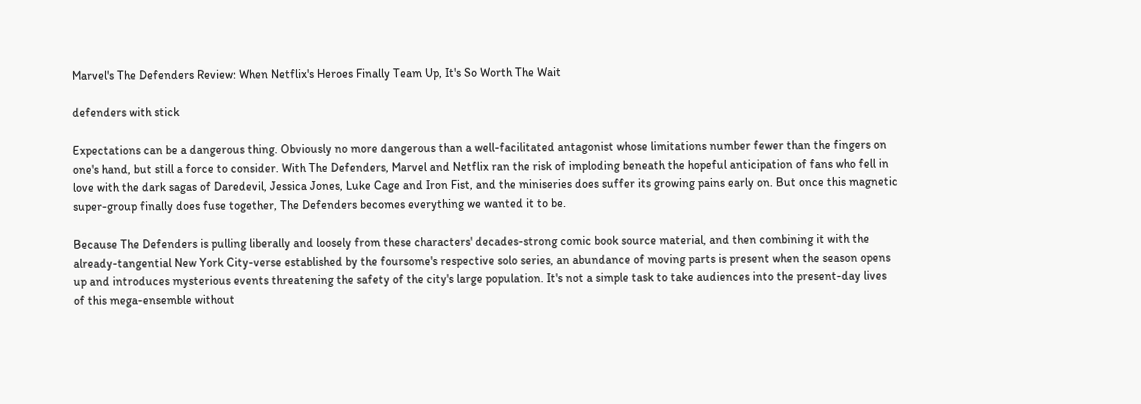Marvel's The Defenders Review: When Netflix's Heroes Finally Team Up, It's So Worth The Wait

defenders with stick

Expectations can be a dangerous thing. Obviously no more dangerous than a well-facilitated antagonist whose limitations number fewer than the fingers on one's hand, but still a force to consider. With The Defenders, Marvel and Netflix ran the risk of imploding beneath the hopeful anticipation of fans who fell in love with the dark sagas of Daredevil, Jessica Jones, Luke Cage and Iron Fist, and the miniseries does suffer its growing pains early on. But once this magnetic super-group finally does fuse together, The Defenders becomes everything we wanted it to be.

Because The Defenders is pulling liberally and loosely from these characters' decades-strong comic book source material, and then combining it with the already-tangential New York City-verse established by the foursome's respective solo series, an abundance of moving parts is present when the season opens up and introduces mysterious events threatening the safety of the city's large population. It's not a simple task to take audiences into the present-day lives of this mega-ensemble without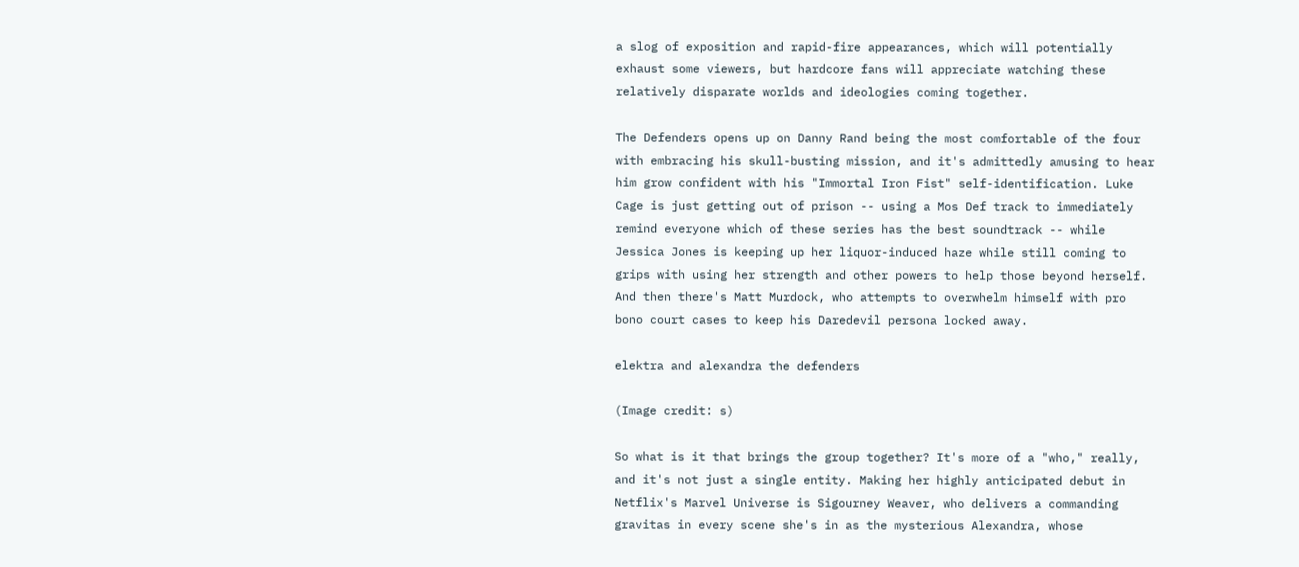a slog of exposition and rapid-fire appearances, which will potentially exhaust some viewers, but hardcore fans will appreciate watching these relatively disparate worlds and ideologies coming together.

The Defenders opens up on Danny Rand being the most comfortable of the four with embracing his skull-busting mission, and it's admittedly amusing to hear him grow confident with his "Immortal Iron Fist" self-identification. Luke Cage is just getting out of prison -- using a Mos Def track to immediately remind everyone which of these series has the best soundtrack -- while Jessica Jones is keeping up her liquor-induced haze while still coming to grips with using her strength and other powers to help those beyond herself. And then there's Matt Murdock, who attempts to overwhelm himself with pro bono court cases to keep his Daredevil persona locked away.

elektra and alexandra the defenders

(Image credit: s)

So what is it that brings the group together? It's more of a "who," really, and it's not just a single entity. Making her highly anticipated debut in Netflix's Marvel Universe is Sigourney Weaver, who delivers a commanding gravitas in every scene she's in as the mysterious Alexandra, whose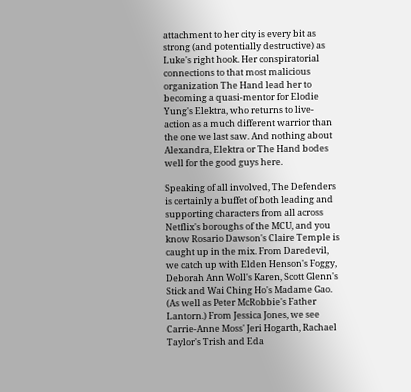attachment to her city is every bit as strong (and potentially destructive) as Luke's right hook. Her conspiratorial connections to that most malicious organization The Hand lead her to becoming a quasi-mentor for Elodie Yung's Elektra, who returns to live-action as a much different warrior than the one we last saw. And nothing about Alexandra, Elektra or The Hand bodes well for the good guys here.

Speaking of all involved, The Defenders is certainly a buffet of both leading and supporting characters from all across Netflix's boroughs of the MCU, and you know Rosario Dawson's Claire Temple is caught up in the mix. From Daredevil, we catch up with Elden Henson's Foggy, Deborah Ann Woll's Karen, Scott Glenn's Stick and Wai Ching Ho's Madame Gao. (As well as Peter McRobbie's Father Lantorn.) From Jessica Jones, we see Carrie-Anne Moss' Jeri Hogarth, Rachael Taylor's Trish and Eda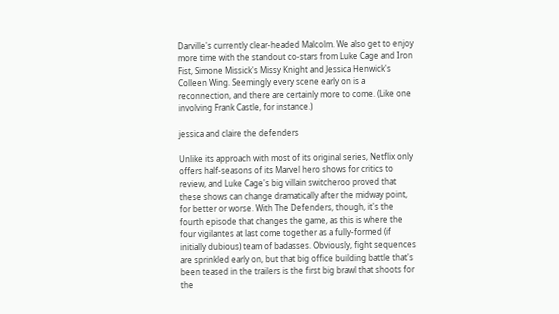Darville's currently clear-headed Malcolm. We also get to enjoy more time with the standout co-stars from Luke Cage and Iron Fist, Simone Missick's Missy Knight and Jessica Henwick's Colleen Wing. Seemingly every scene early on is a reconnection, and there are certainly more to come. (Like one involving Frank Castle, for instance.)

jessica and claire the defenders

Unlike its approach with most of its original series, Netflix only offers half-seasons of its Marvel hero shows for critics to review, and Luke Cage's big villain switcheroo proved that these shows can change dramatically after the midway point, for better or worse. With The Defenders, though, it's the fourth episode that changes the game, as this is where the four vigilantes at last come together as a fully-formed (if initially dubious) team of badasses. Obviously, fight sequences are sprinkled early on, but that big office building battle that's been teased in the trailers is the first big brawl that shoots for the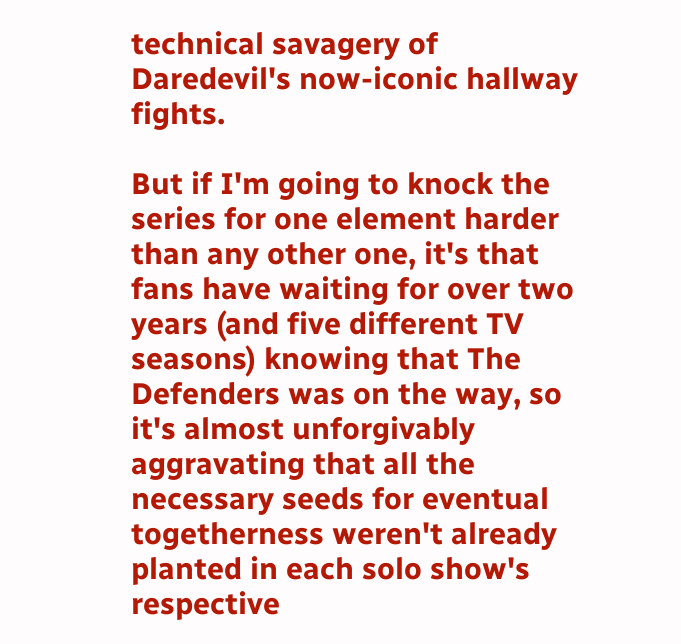technical savagery of Daredevil's now-iconic hallway fights.

But if I'm going to knock the series for one element harder than any other one, it's that fans have waiting for over two years (and five different TV seasons) knowing that The Defenders was on the way, so it's almost unforgivably aggravating that all the necessary seeds for eventual togetherness weren't already planted in each solo show's respective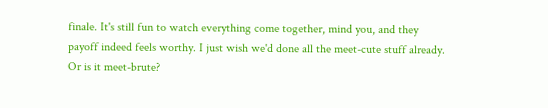finale. It's still fun to watch everything come together, mind you, and they payoff indeed feels worthy. I just wish we'd done all the meet-cute stuff already. Or is it meet-brute?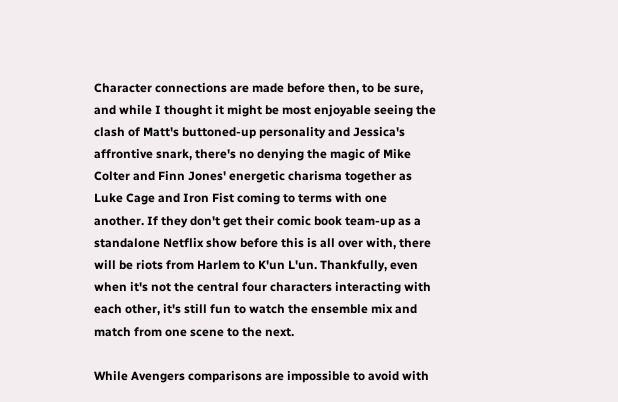Character connections are made before then, to be sure, and while I thought it might be most enjoyable seeing the clash of Matt's buttoned-up personality and Jessica's affrontive snark, there's no denying the magic of Mike Colter and Finn Jones' energetic charisma together as Luke Cage and Iron Fist coming to terms with one another. If they don't get their comic book team-up as a standalone Netflix show before this is all over with, there will be riots from Harlem to K'un L'un. Thankfully, even when it's not the central four characters interacting with each other, it's still fun to watch the ensemble mix and match from one scene to the next.

While Avengers comparisons are impossible to avoid with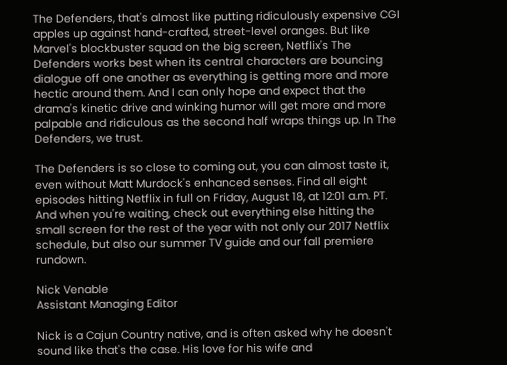The Defenders, that's almost like putting ridiculously expensive CGI apples up against hand-crafted, street-level oranges. But like Marvel's blockbuster squad on the big screen, Netflix's The Defenders works best when its central characters are bouncing dialogue off one another as everything is getting more and more hectic around them. And I can only hope and expect that the drama's kinetic drive and winking humor will get more and more palpable and ridiculous as the second half wraps things up. In The Defenders, we trust.

The Defenders is so close to coming out, you can almost taste it, even without Matt Murdock's enhanced senses. Find all eight episodes hitting Netflix in full on Friday, August 18, at 12:01 a.m. PT. And when you're waiting, check out everything else hitting the small screen for the rest of the year with not only our 2017 Netflix schedule, but also our summer TV guide and our fall premiere rundown.

Nick Venable
Assistant Managing Editor

Nick is a Cajun Country native, and is often asked why he doesn't sound like that's the case. His love for his wife and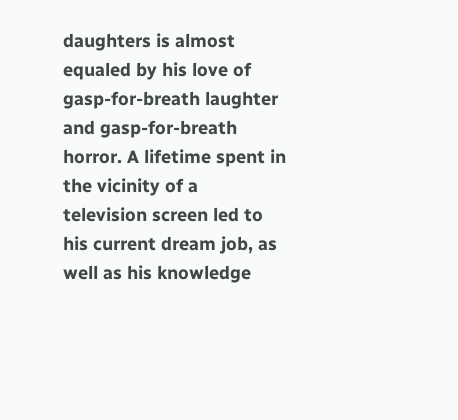daughters is almost equaled by his love of gasp-for-breath laughter and gasp-for-breath horror. A lifetime spent in the vicinity of a television screen led to his current dream job, as well as his knowledge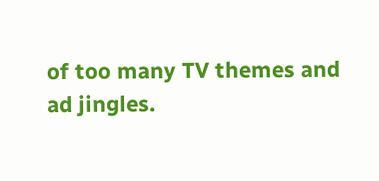of too many TV themes and ad jingles.